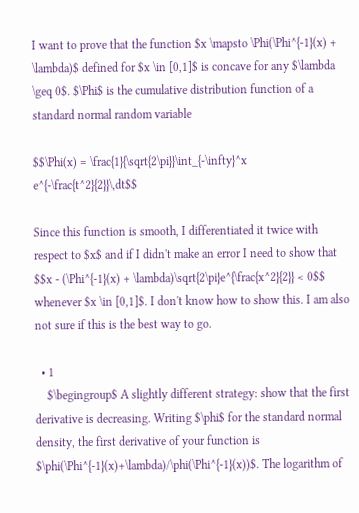I want to prove that the function $x \mapsto \Phi(\Phi^{-1}(x) + \lambda)$ defined for $x \in [0,1]$ is concave for any $\lambda \geq 0$. $\Phi$ is the cumulative distribution function of a standard normal random variable

$$\Phi(x) = \frac{1}{\sqrt{2\pi}}\int_{-\infty}^x e^{-\frac{t^2}{2}}\,dt$$

Since this function is smooth, I differentiated it twice with respect to $x$ and if I didn't make an error I need to show that $$x - (\Phi^{-1}(x) + \lambda)\sqrt{2\pi}e^{\frac{x^2}{2}} < 0$$ whenever $x \in [0,1]$. I don't know how to show this. I am also not sure if this is the best way to go.

  • 1
    $\begingroup$ A slightly different strategy: show that the first derivative is decreasing. Writing $\phi$ for the standard normal density, the first derivative of your function is $\phi(\Phi^{-1}(x)+\lambda)/\phi(\Phi^{-1}(x))$. The logarithm of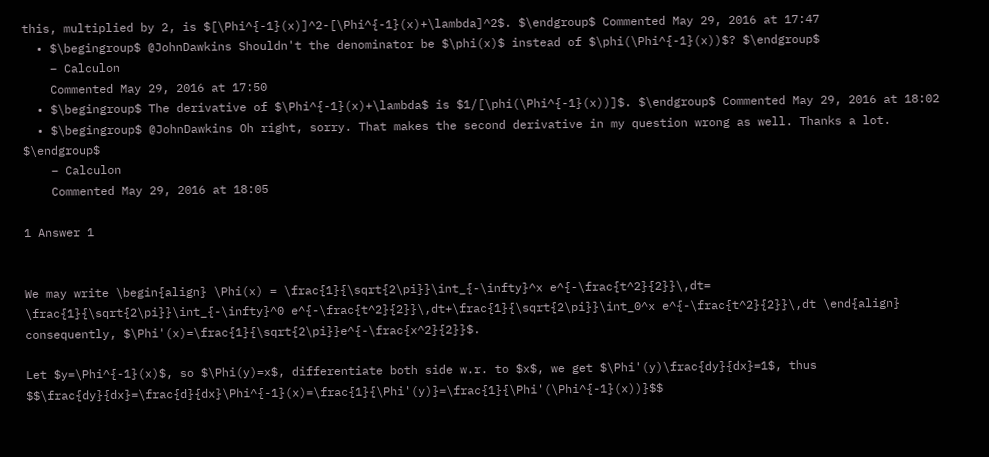this, multiplied by 2, is $[\Phi^{-1}(x)]^2-[\Phi^{-1}(x)+\lambda]^2$. $\endgroup$ Commented May 29, 2016 at 17:47
  • $\begingroup$ @JohnDawkins Shouldn't the denominator be $\phi(x)$ instead of $\phi(\Phi^{-1}(x))$? $\endgroup$
    – Calculon
    Commented May 29, 2016 at 17:50
  • $\begingroup$ The derivative of $\Phi^{-1}(x)+\lambda$ is $1/[\phi(\Phi^{-1}(x))]$. $\endgroup$ Commented May 29, 2016 at 18:02
  • $\begingroup$ @JohnDawkins Oh right, sorry. That makes the second derivative in my question wrong as well. Thanks a lot. $\endgroup$
    – Calculon
    Commented May 29, 2016 at 18:05

1 Answer 1


We may write \begin{align} \Phi(x) = \frac{1}{\sqrt{2\pi}}\int_{-\infty}^x e^{-\frac{t^2}{2}}\,dt= \frac{1}{\sqrt{2\pi}}\int_{-\infty}^0 e^{-\frac{t^2}{2}}\,dt+\frac{1}{\sqrt{2\pi}}\int_0^x e^{-\frac{t^2}{2}}\,dt \end{align} consequently, $\Phi'(x)=\frac{1}{\sqrt{2\pi}}e^{-\frac{x^2}{2}}$.

Let $y=\Phi^{-1}(x)$, so $\Phi(y)=x$, differentiate both side w.r. to $x$, we get $\Phi'(y)\frac{dy}{dx}=1$, thus $$\frac{dy}{dx}=\frac{d}{dx}\Phi^{-1}(x)=\frac{1}{\Phi'(y)}=\frac{1}{\Phi'(\Phi^{-1}(x))}$$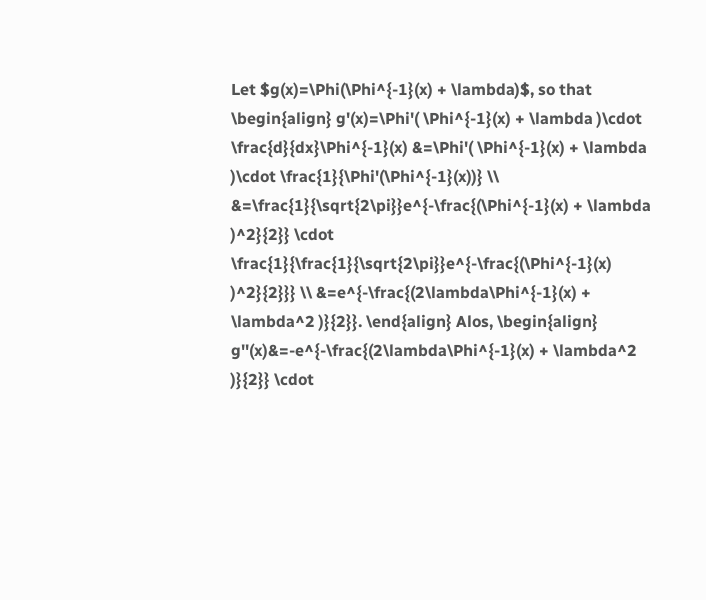Let $g(x)=\Phi(\Phi^{-1}(x) + \lambda)$, so that \begin{align} g'(x)=\Phi'( \Phi^{-1}(x) + \lambda )\cdot \frac{d}{dx}\Phi^{-1}(x) &=\Phi'( \Phi^{-1}(x) + \lambda )\cdot \frac{1}{\Phi'(\Phi^{-1}(x))} \\ &=\frac{1}{\sqrt{2\pi}}e^{-\frac{(\Phi^{-1}(x) + \lambda )^2}{2}} \cdot \frac{1}{\frac{1}{\sqrt{2\pi}}e^{-\frac{(\Phi^{-1}(x) )^2}{2}}} \\ &=e^{-\frac{(2\lambda\Phi^{-1}(x) + \lambda^2 )}{2}}. \end{align} Alos, \begin{align} g''(x)&=-e^{-\frac{(2\lambda\Phi^{-1}(x) + \lambda^2 )}{2}} \cdot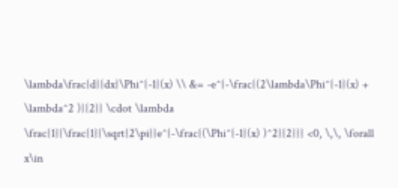\lambda\frac{d}{dx}\Phi^{-1}(x) \\ &= -e^{-\frac{(2\lambda\Phi^{-1}(x) + \lambda^2 )}{2}} \cdot \lambda \frac{1}{\frac{1}{\sqrt{2\pi}}e^{-\frac{(\Phi^{-1}(x) )^2}{2}}} <0, \,\, \forall x\in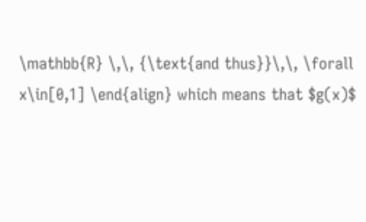\mathbb{R} \,\, {\text{and thus}}\,\, \forall x\in[0,1] \end{align} which means that $g(x)$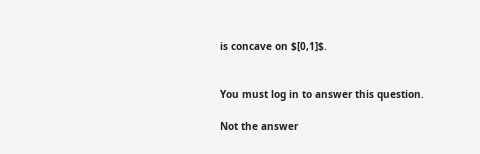is concave on $[0,1]$.


You must log in to answer this question.

Not the answer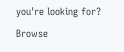you're looking for? Browse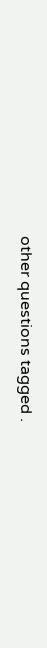other questions tagged .